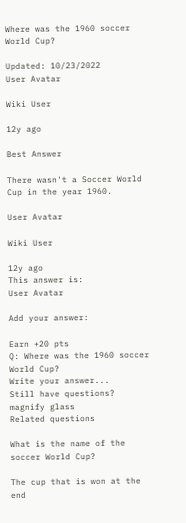Where was the 1960 soccer World Cup?

Updated: 10/23/2022
User Avatar

Wiki User

12y ago

Best Answer

There wasn't a Soccer World Cup in the year 1960.

User Avatar

Wiki User

12y ago
This answer is:
User Avatar

Add your answer:

Earn +20 pts
Q: Where was the 1960 soccer World Cup?
Write your answer...
Still have questions?
magnify glass
Related questions

What is the name of the soccer World Cup?

The cup that is won at the end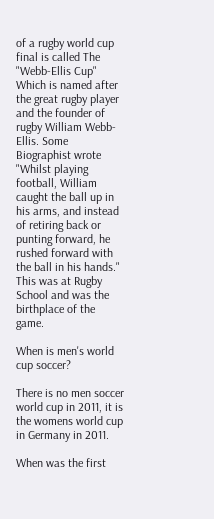of a rugby world cup final is called The "Webb-Ellis Cup" Which is named after the great rugby player and the founder of rugby William Webb-Ellis. Some Biographist wrote "Whilst playing football, William caught the ball up in his arms, and instead of retiring back or punting forward, he rushed forward with the ball in his hands." This was at Rugby School and was the birthplace of the game.

When is men's world cup soccer?

There is no men soccer world cup in 2011, it is the womens world cup in Germany in 2011.

When was the first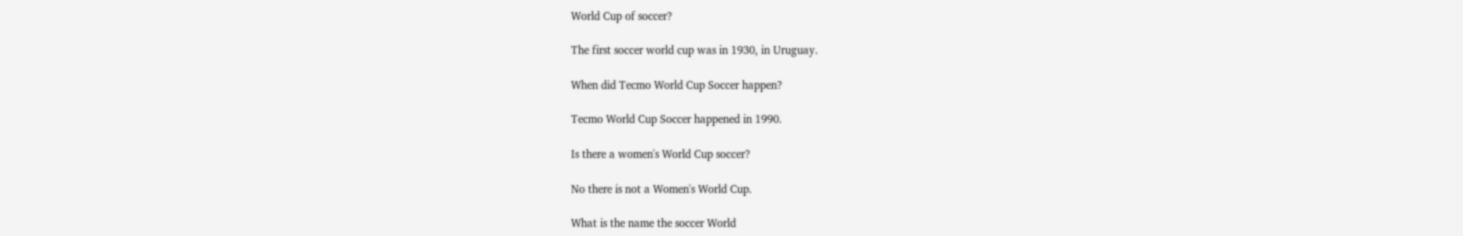World Cup of soccer?

The first soccer world cup was in 1930, in Uruguay.

When did Tecmo World Cup Soccer happen?

Tecmo World Cup Soccer happened in 1990.

Is there a women's World Cup soccer?

No there is not a Women's World Cup.

What is the name the soccer World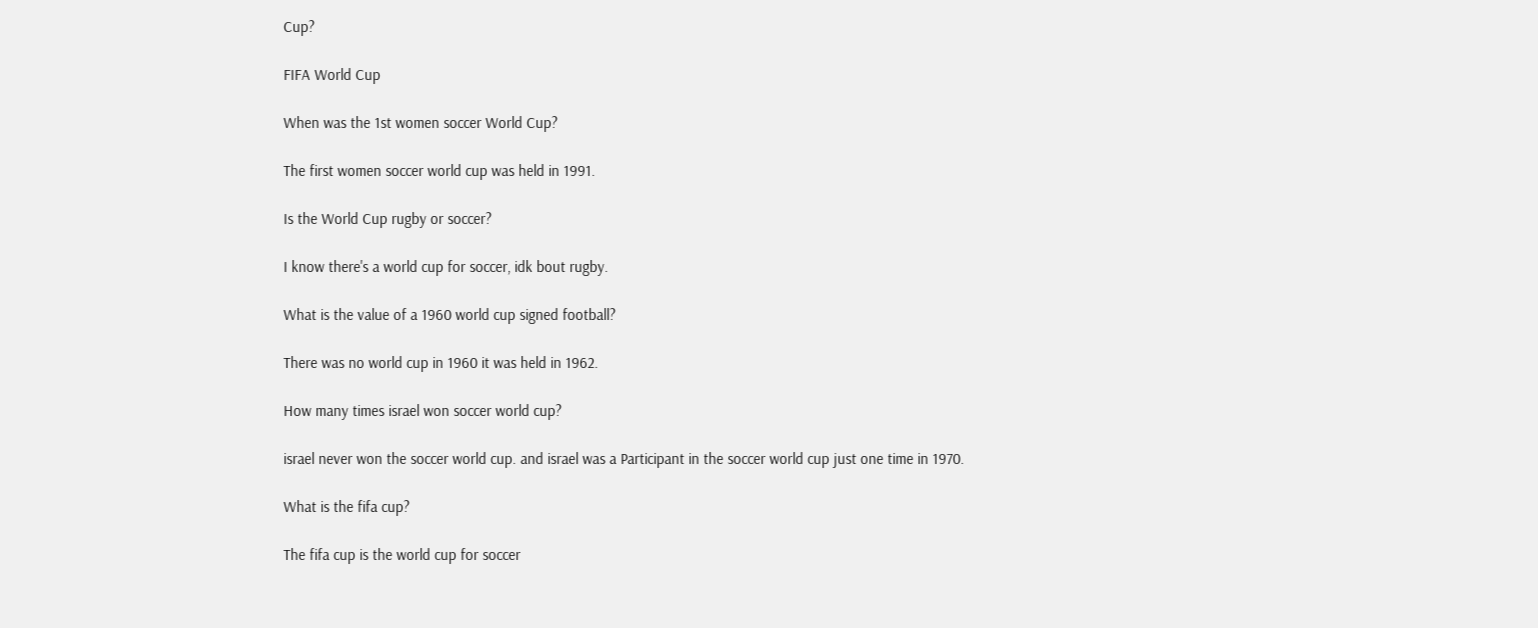Cup?

FIFA World Cup

When was the 1st women soccer World Cup?

The first women soccer world cup was held in 1991.

Is the World Cup rugby or soccer?

I know there's a world cup for soccer, idk bout rugby.

What is the value of a 1960 world cup signed football?

There was no world cup in 1960 it was held in 1962.

How many times israel won soccer world cup?

israel never won the soccer world cup. and israel was a Participant in the soccer world cup just one time in 1970.

What is the fifa cup?

The fifa cup is the world cup for soccer